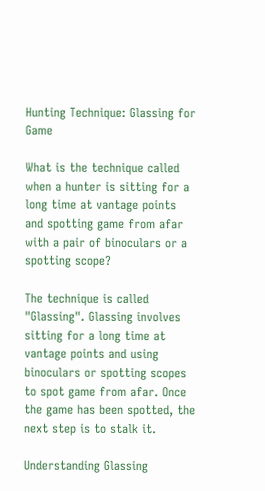Hunting Technique: Glassing for Game

What is the technique called when a hunter is sitting for a long time at vantage points and spotting game from afar with a pair of binoculars or a spotting scope?

The technique is called "Glassing". Glassing involves sitting for a long time at vantage points and using binoculars or spotting scopes to spot game from afar. Once the game has been spotted, the next step is to stalk it.

Understanding Glassing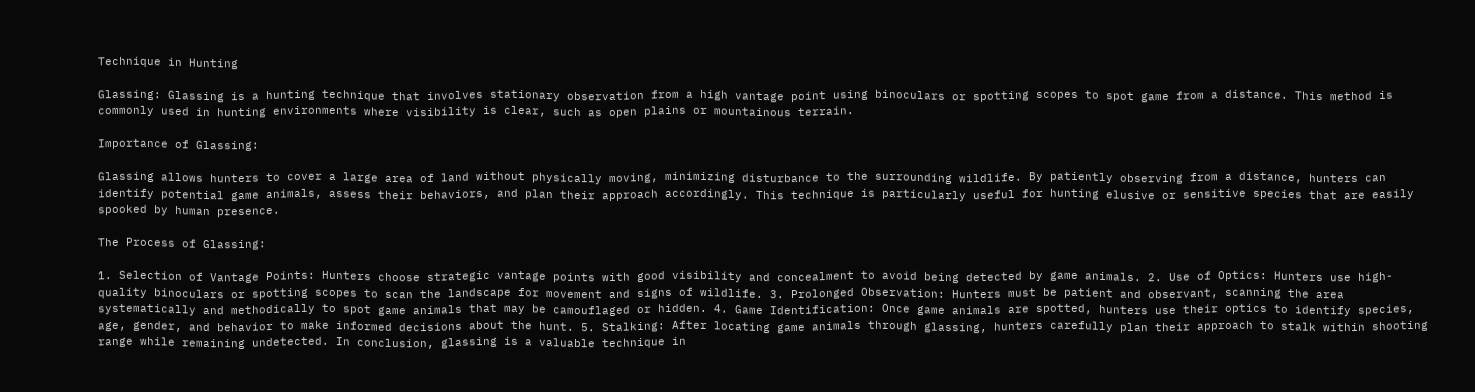Technique in Hunting

Glassing: Glassing is a hunting technique that involves stationary observation from a high vantage point using binoculars or spotting scopes to spot game from a distance. This method is commonly used in hunting environments where visibility is clear, such as open plains or mountainous terrain.

Importance of Glassing:

Glassing allows hunters to cover a large area of land without physically moving, minimizing disturbance to the surrounding wildlife. By patiently observing from a distance, hunters can identify potential game animals, assess their behaviors, and plan their approach accordingly. This technique is particularly useful for hunting elusive or sensitive species that are easily spooked by human presence.

The Process of Glassing:

1. Selection of Vantage Points: Hunters choose strategic vantage points with good visibility and concealment to avoid being detected by game animals. 2. Use of Optics: Hunters use high-quality binoculars or spotting scopes to scan the landscape for movement and signs of wildlife. 3. Prolonged Observation: Hunters must be patient and observant, scanning the area systematically and methodically to spot game animals that may be camouflaged or hidden. 4. Game Identification: Once game animals are spotted, hunters use their optics to identify species, age, gender, and behavior to make informed decisions about the hunt. 5. Stalking: After locating game animals through glassing, hunters carefully plan their approach to stalk within shooting range while remaining undetected. In conclusion, glassing is a valuable technique in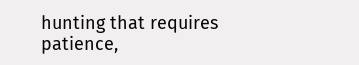hunting that requires patience,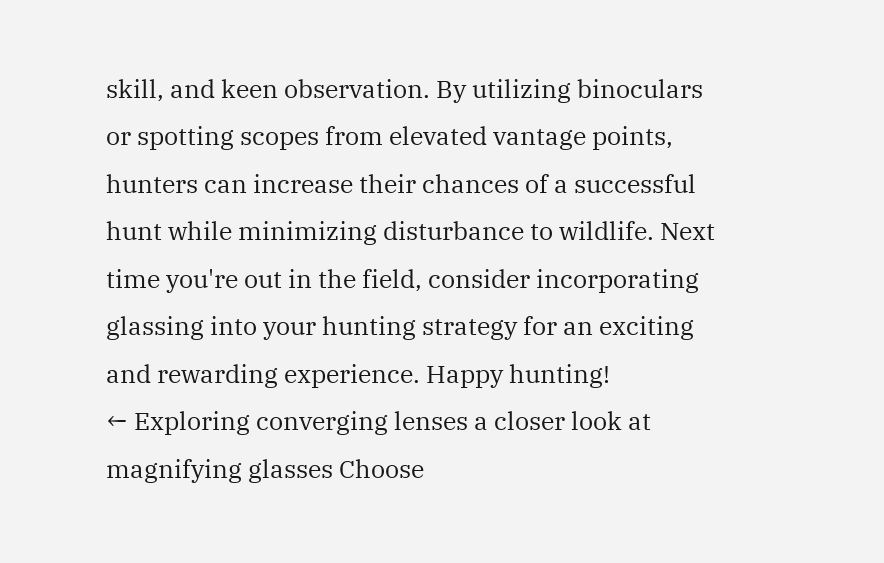skill, and keen observation. By utilizing binoculars or spotting scopes from elevated vantage points, hunters can increase their chances of a successful hunt while minimizing disturbance to wildlife. Next time you're out in the field, consider incorporating glassing into your hunting strategy for an exciting and rewarding experience. Happy hunting!
← Exploring converging lenses a closer look at magnifying glasses Choose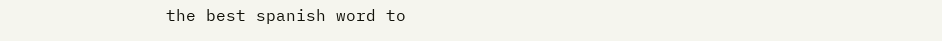the best spanish word to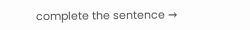complete the sentence →